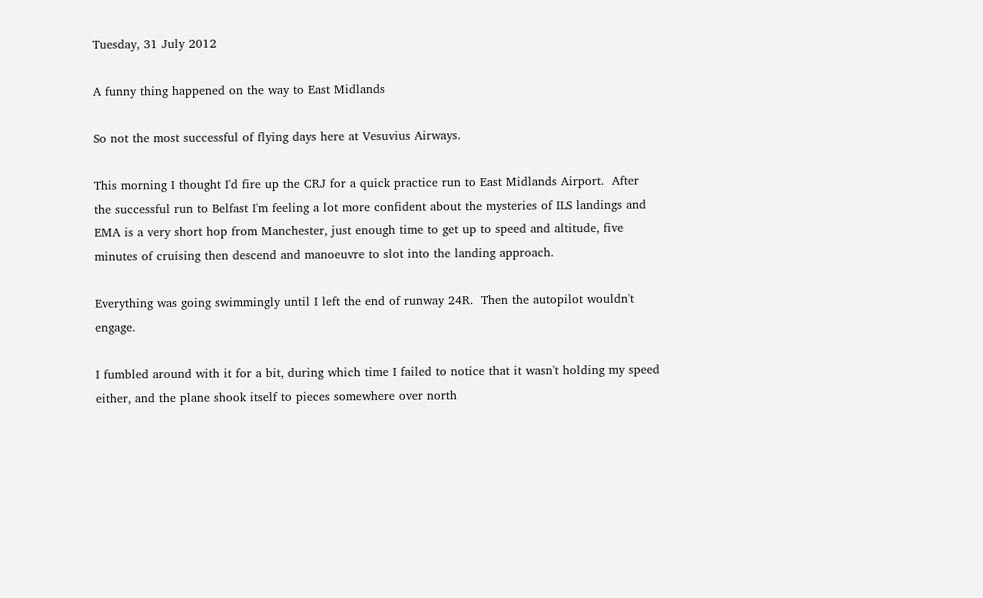Tuesday, 31 July 2012

A funny thing happened on the way to East Midlands

So not the most successful of flying days here at Vesuvius Airways.

This morning I thought I'd fire up the CRJ for a quick practice run to East Midlands Airport.  After the successful run to Belfast I'm feeling a lot more confident about the mysteries of ILS landings and EMA is a very short hop from Manchester, just enough time to get up to speed and altitude, five minutes of cruising then descend and manoeuvre to slot into the landing approach.

Everything was going swimmingly until I left the end of runway 24R.  Then the autopilot wouldn't engage.

I fumbled around with it for a bit, during which time I failed to notice that it wasn't holding my speed either, and the plane shook itself to pieces somewhere over north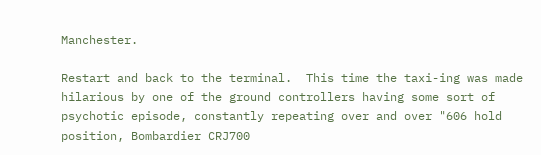Manchester.

Restart and back to the terminal.  This time the taxi-ing was made hilarious by one of the ground controllers having some sort of psychotic episode, constantly repeating over and over "606 hold position, Bombardier CRJ700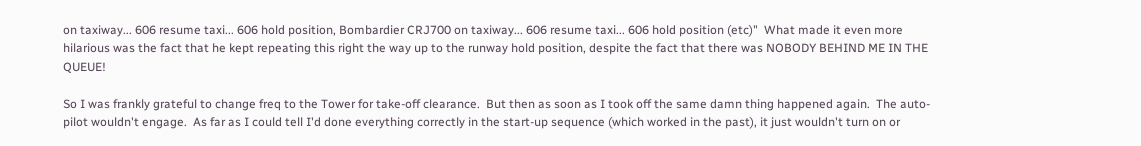on taxiway... 606 resume taxi... 606 hold position, Bombardier CRJ700 on taxiway... 606 resume taxi... 606 hold position (etc)"  What made it even more hilarious was the fact that he kept repeating this right the way up to the runway hold position, despite the fact that there was NOBODY BEHIND ME IN THE QUEUE!

So I was frankly grateful to change freq to the Tower for take-off clearance.  But then as soon as I took off the same damn thing happened again.  The auto-pilot wouldn't engage.  As far as I could tell I'd done everything correctly in the start-up sequence (which worked in the past), it just wouldn't turn on or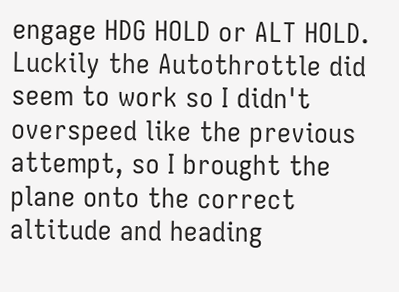engage HDG HOLD or ALT HOLD.  Luckily the Autothrottle did seem to work so I didn't overspeed like the previous attempt, so I brought the plane onto the correct altitude and heading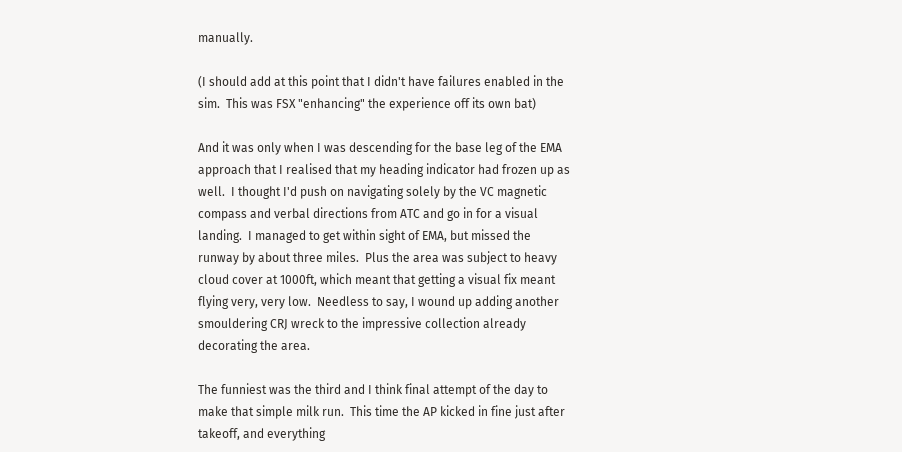manually.

(I should add at this point that I didn't have failures enabled in the sim.  This was FSX "enhancing" the experience off its own bat)

And it was only when I was descending for the base leg of the EMA approach that I realised that my heading indicator had frozen up as well.  I thought I'd push on navigating solely by the VC magnetic compass and verbal directions from ATC and go in for a visual landing.  I managed to get within sight of EMA, but missed the runway by about three miles.  Plus the area was subject to heavy cloud cover at 1000ft, which meant that getting a visual fix meant flying very, very low.  Needless to say, I wound up adding another smouldering CRJ wreck to the impressive collection already decorating the area.

The funniest was the third and I think final attempt of the day to make that simple milk run.  This time the AP kicked in fine just after takeoff, and everything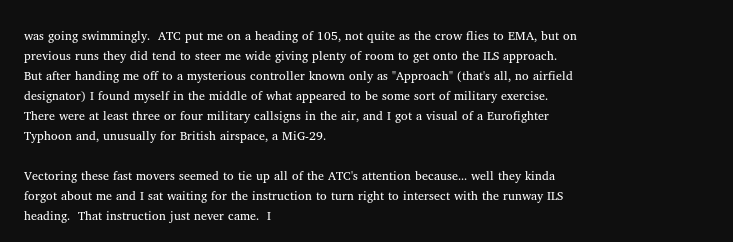was going swimmingly.  ATC put me on a heading of 105, not quite as the crow flies to EMA, but on previous runs they did tend to steer me wide giving plenty of room to get onto the ILS approach.  But after handing me off to a mysterious controller known only as "Approach" (that's all, no airfield designator) I found myself in the middle of what appeared to be some sort of military exercise.  There were at least three or four military callsigns in the air, and I got a visual of a Eurofighter Typhoon and, unusually for British airspace, a MiG-29.

Vectoring these fast movers seemed to tie up all of the ATC's attention because... well they kinda forgot about me and I sat waiting for the instruction to turn right to intersect with the runway ILS heading.  That instruction just never came.  I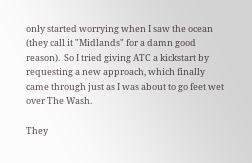only started worrying when I saw the ocean (they call it "Midlands" for a damn good reason).  So I tried giving ATC a kickstart by requesting a new approach, which finally came through just as I was about to go feet wet over The Wash.

They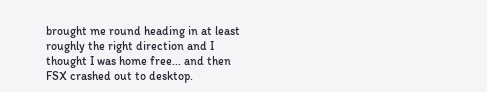brought me round heading in at least roughly the right direction and I thought I was home free... and then FSX crashed out to desktop.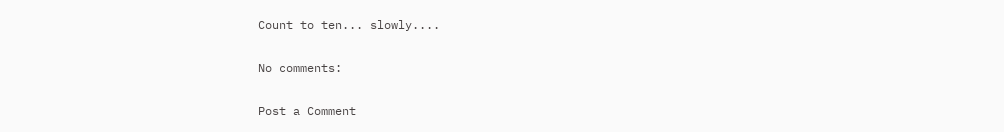Count to ten... slowly....

No comments:

Post a Comment